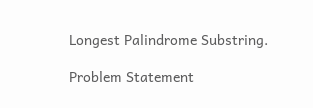Longest Palindrome Substring.

Problem Statement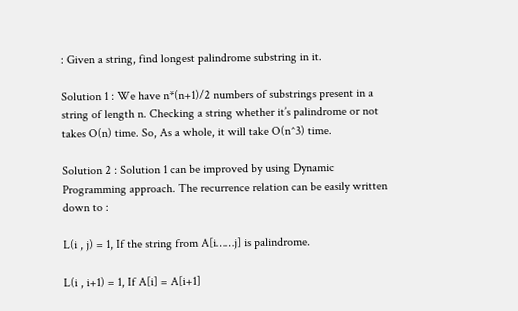: Given a string, find longest palindrome substring in it.

Solution 1 : We have n*(n+1)/2 numbers of substrings present in a string of length n. Checking a string whether it’s palindrome or not takes O(n) time. So, As a whole, it will take O(n^3) time.

Solution 2 : Solution 1 can be improved by using Dynamic Programming approach. The recurrence relation can be easily written down to :

L(i , j) = 1, If the string from A[i……j] is palindrome.

L(i , i+1) = 1, If A[i] = A[i+1]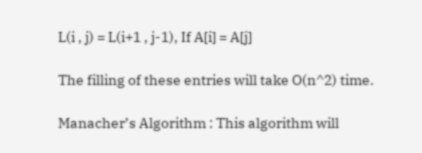L(i , j) = L(i+1 , j-1), If A[i] = A[j]

The filling of these entries will take O(n^2) time.

Manacher’s Algorithm : This algorithm will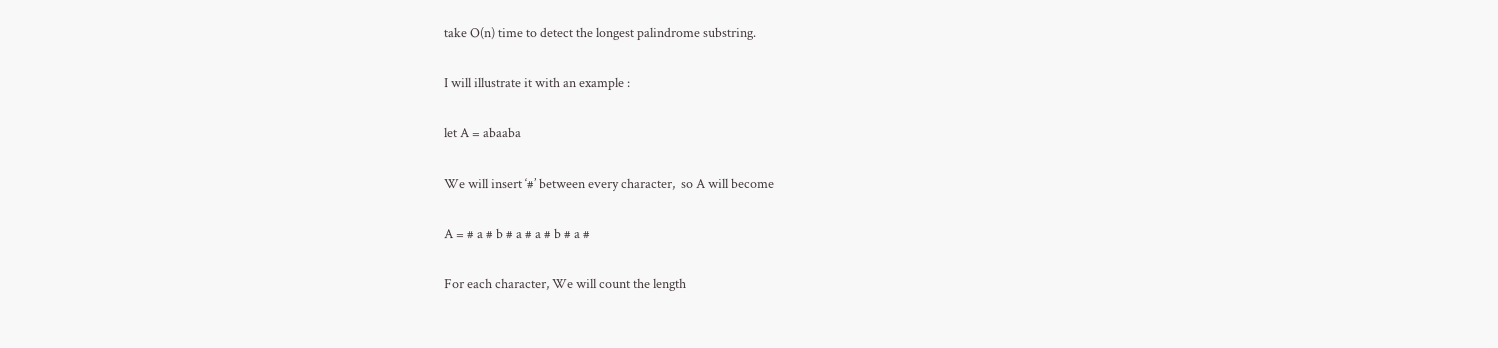take O(n) time to detect the longest palindrome substring.

I will illustrate it with an example :

let A = abaaba

We will insert ‘#’ between every character,  so A will become

A = # a # b # a # a # b # a #

For each character, We will count the length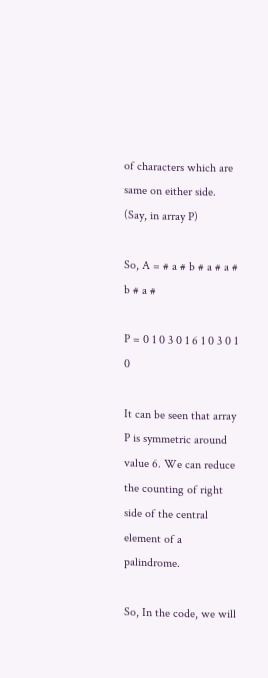of characters which are same on either side. (Say, in array P)

So, A = # a # b # a # a # b # a #

P = 0 1 0 3 0 1 6 1 0 3 0 1 0

It can be seen that array P is symmetric around value 6. We can reduce the counting of right side of the central element of a palindrome.

So, In the code, we will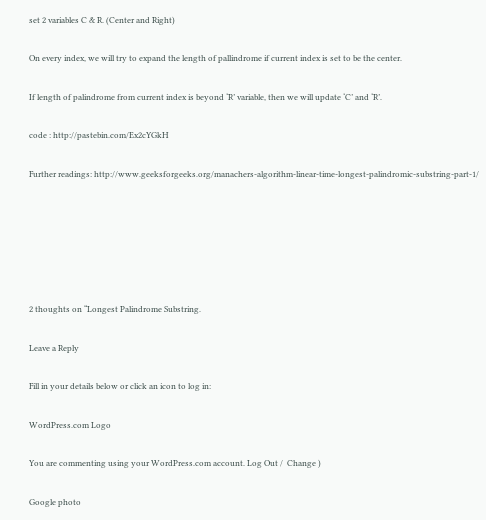set 2 variables C & R. (Center and Right)

On every index, we will try to expand the length of pallindrome if current index is set to be the center.

If length of palindrome from current index is beyond ‘R’ variable, then we will update ‘C’ and ‘R’.

code : http://pastebin.com/Ex2cYGkH

Further readings: http://www.geeksforgeeks.org/manachers-algorithm-linear-time-longest-palindromic-substring-part-1/






2 thoughts on “Longest Palindrome Substring.

Leave a Reply

Fill in your details below or click an icon to log in:

WordPress.com Logo

You are commenting using your WordPress.com account. Log Out /  Change )

Google photo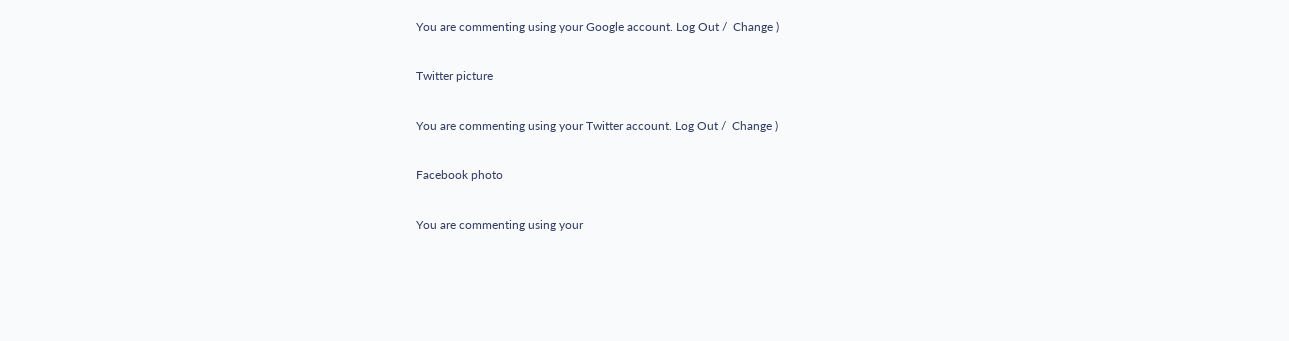You are commenting using your Google account. Log Out /  Change )

Twitter picture

You are commenting using your Twitter account. Log Out /  Change )

Facebook photo

You are commenting using your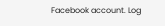Facebook account. Log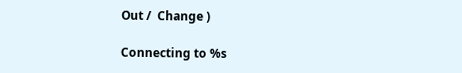Out /  Change )

Connecting to %s